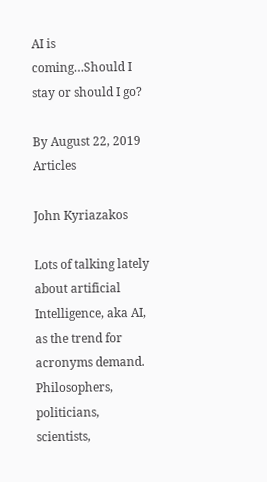AI is coming…Should I stay or should I go?

By August 22, 2019 Articles

John Kyriazakos

Lots of talking lately about artificial Intelligence, aka AI, as the trend for acronyms demand. Philosophers, politicians, scientists,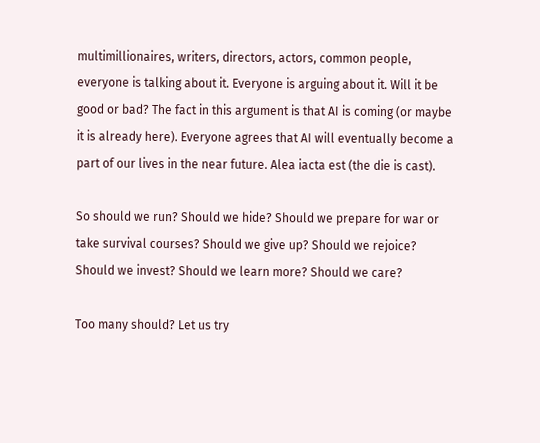multimillionaires, writers, directors, actors, common people, everyone is talking about it. Everyone is arguing about it. Will it be good or bad? The fact in this argument is that AI is coming (or maybe it is already here). Everyone agrees that AI will eventually become a part of our lives in the near future. Alea iacta est (the die is cast).

So should we run? Should we hide? Should we prepare for war or take survival courses? Should we give up? Should we rejoice? Should we invest? Should we learn more? Should we care?

Too many should? Let us try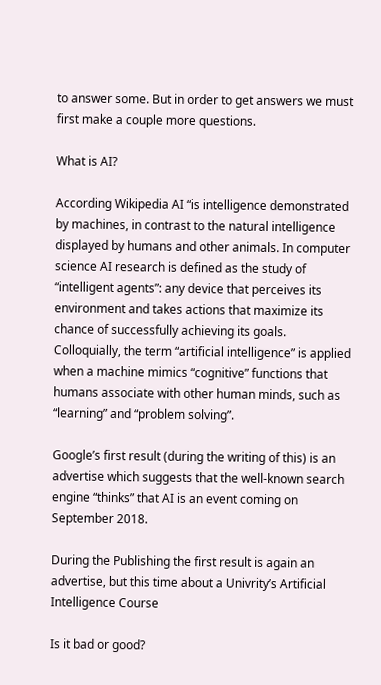to answer some. But in order to get answers we must first make a couple more questions.

What is AI?

According Wikipedia AI “is intelligence demonstrated by machines, in contrast to the natural intelligence displayed by humans and other animals. In computer science AI research is defined as the study of “intelligent agents”: any device that perceives its environment and takes actions that maximize its chance of successfully achieving its goals. Colloquially, the term “artificial intelligence” is applied when a machine mimics “cognitive” functions that humans associate with other human minds, such as “learning” and “problem solving”.

Google’s first result (during the writing of this) is an advertise which suggests that the well-known search engine “thinks” that AI is an event coming on September 2018.

During the Publishing the first result is again an advertise, but this time about a Univrity’s Artificial Intelligence Course

Is it bad or good?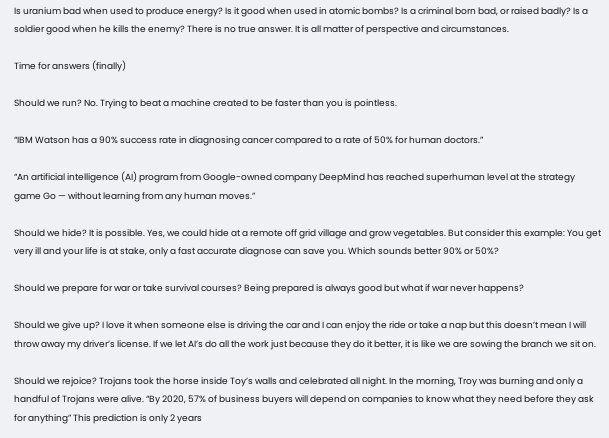Is uranium bad when used to produce energy? Is it good when used in atomic bombs? Is a criminal born bad, or raised badly? Is a soldier good when he kills the enemy? There is no true answer. It is all matter of perspective and circumstances.

Time for answers (finally)

Should we run? No. Trying to beat a machine created to be faster than you is pointless.

“IBM Watson has a 90% success rate in diagnosing cancer compared to a rate of 50% for human doctors.”

“An artificial intelligence (AI) program from Google-owned company DeepMind has reached superhuman level at the strategy game Go — without learning from any human moves.”

Should we hide? It is possible. Yes, we could hide at a remote off grid village and grow vegetables. But consider this example: You get very ill and your life is at stake, only a fast accurate diagnose can save you. Which sounds better 90% or 50%?

Should we prepare for war or take survival courses? Being prepared is always good but what if war never happens?

Should we give up? I love it when someone else is driving the car and I can enjoy the ride or take a nap but this doesn’t mean I will throw away my driver’s license. If we let AI’s do all the work just because they do it better, it is like we are sowing the branch we sit on.

Should we rejoice? Trojans took the horse inside Toy’s walls and celebrated all night. In the morning, Troy was burning and only a handful of Trojans were alive. “By 2020, 57% of business buyers will depend on companies to know what they need before they ask for anything” This prediction is only 2 years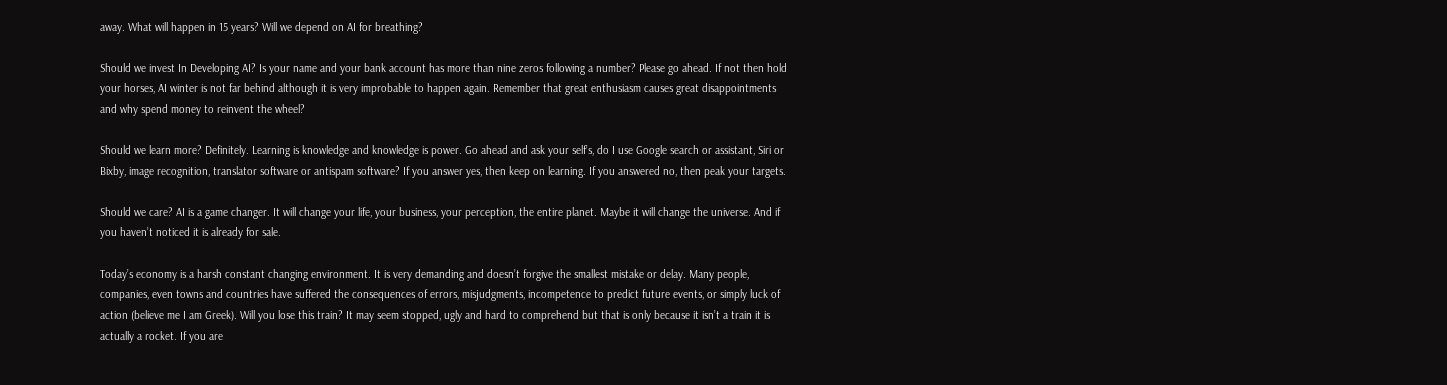away. What will happen in 15 years? Will we depend on AI for breathing?

Should we invest In Developing AI? Is your name and your bank account has more than nine zeros following a number? Please go ahead. If not then hold your horses, AI winter is not far behind although it is very improbable to happen again. Remember that great enthusiasm causes great disappointments and why spend money to reinvent the wheel?

Should we learn more? Definitely. Learning is knowledge and knowledge is power. Go ahead and ask your self’s, do I use Google search or assistant, Siri or Bixby, image recognition, translator software or antispam software? If you answer yes, then keep on learning. If you answered no, then peak your targets.

Should we care? AI is a game changer. It will change your life, your business, your perception, the entire planet. Maybe it will change the universe. And if you haven’t noticed it is already for sale.

Today’s economy is a harsh constant changing environment. It is very demanding and doesn’t forgive the smallest mistake or delay. Many people, companies, even towns and countries have suffered the consequences of errors, misjudgments, incompetence to predict future events, or simply luck of action (believe me I am Greek). Will you lose this train? It may seem stopped, ugly and hard to comprehend but that is only because it isn’t a train it is actually a rocket. If you are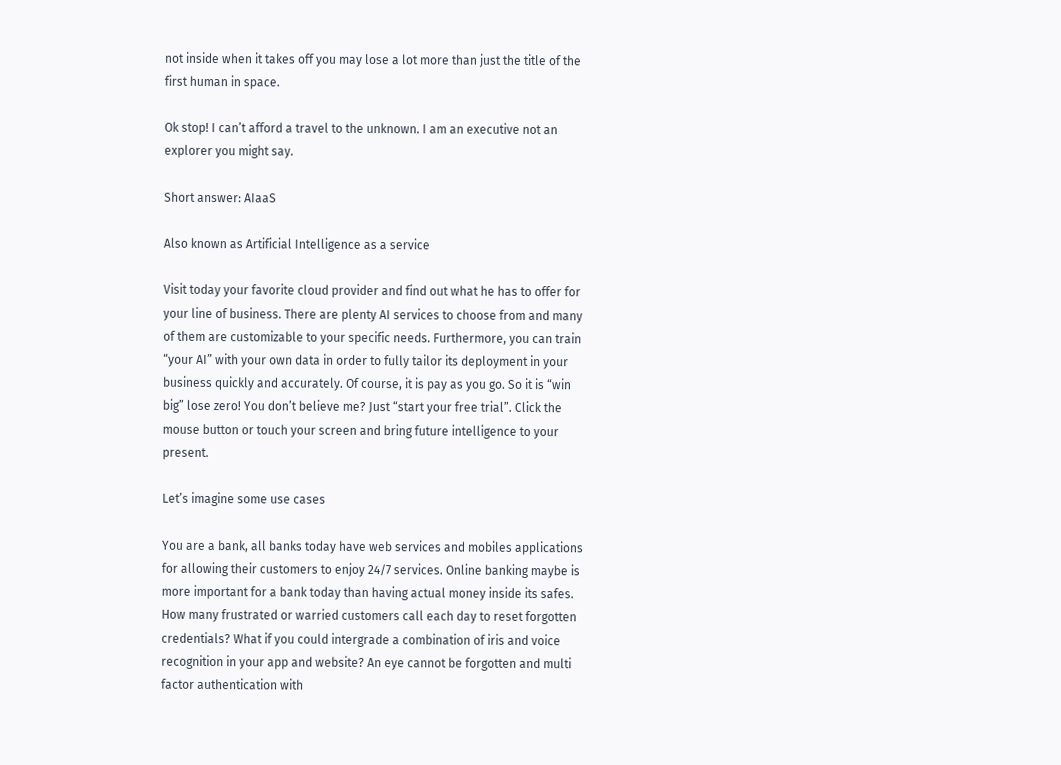not inside when it takes off you may lose a lot more than just the title of the first human in space.

Ok stop! I can’t afford a travel to the unknown. I am an executive not an explorer you might say.

Short answer: AIaaS

Also known as Artificial Intelligence as a service

Visit today your favorite cloud provider and find out what he has to offer for your line of business. There are plenty AI services to choose from and many of them are customizable to your specific needs. Furthermore, you can train “your AI” with your own data in order to fully tailor its deployment in your business quickly and accurately. Of course, it is pay as you go. So it is “win big” lose zero! You don’t believe me? Just “start your free trial”. Click the mouse button or touch your screen and bring future intelligence to your present.

Let’s imagine some use cases

You are a bank, all banks today have web services and mobiles applications for allowing their customers to enjoy 24/7 services. Online banking maybe is more important for a bank today than having actual money inside its safes. How many frustrated or warried customers call each day to reset forgotten credentials? What if you could intergrade a combination of iris and voice recognition in your app and website? An eye cannot be forgotten and multi factor authentication with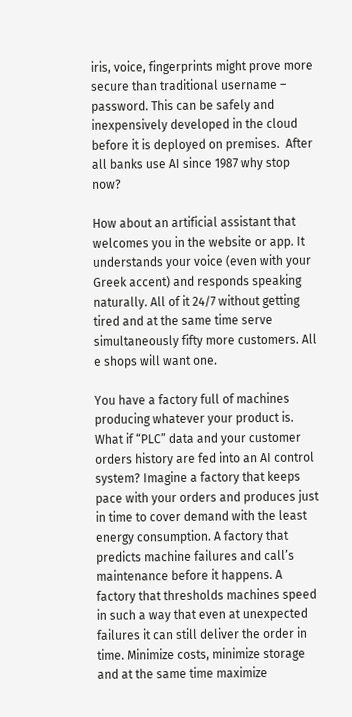iris, voice, fingerprints might prove more secure than traditional username – password. This can be safely and inexpensively developed in the cloud before it is deployed on premises.  After all banks use AI since 1987 why stop now?

How about an artificial assistant that welcomes you in the website or app. It understands your voice (even with your Greek accent) and responds speaking naturally. All of it 24/7 without getting tired and at the same time serve simultaneously fifty more customers. All e shops will want one.

You have a factory full of machines producing whatever your product is. What if “PLC” data and your customer orders history are fed into an AI control system? Imagine a factory that keeps pace with your orders and produces just in time to cover demand with the least energy consumption. A factory that predicts machine failures and call’s maintenance before it happens. A factory that thresholds machines speed in such a way that even at unexpected failures it can still deliver the order in time. Minimize costs, minimize storage and at the same time maximize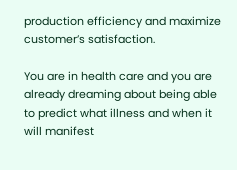production efficiency and maximize customer’s satisfaction.

You are in health care and you are already dreaming about being able to predict what illness and when it will manifest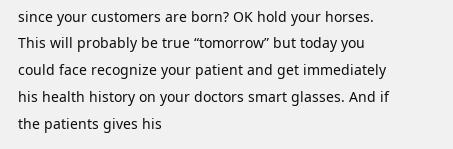since your customers are born? OK hold your horses. This will probably be true “tomorrow” but today you could face recognize your patient and get immediately his health history on your doctors smart glasses. And if the patients gives his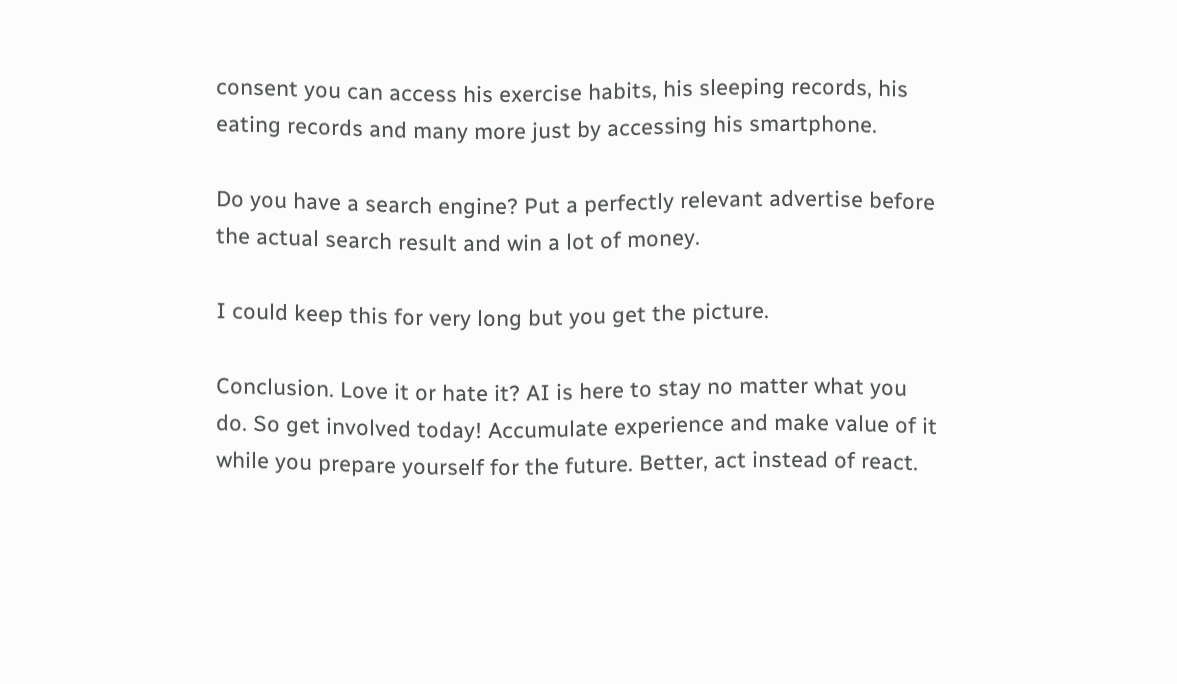consent you can access his exercise habits, his sleeping records, his eating records and many more just by accessing his smartphone.

Do you have a search engine? Put a perfectly relevant advertise before the actual search result and win a lot of money.

I could keep this for very long but you get the picture.

Conclusion. Love it or hate it? AI is here to stay no matter what you do. So get involved today! Accumulate experience and make value of it while you prepare yourself for the future. Better, act instead of react.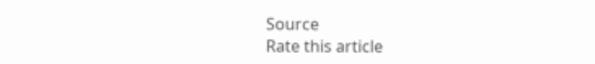Source                                                                                                                                                 Rate this article